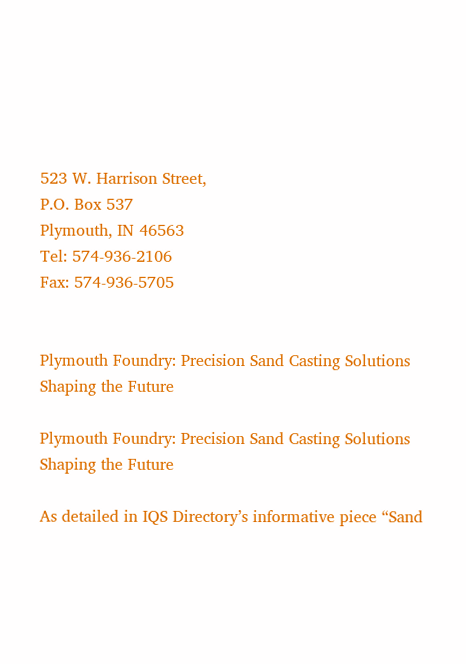523 W. Harrison Street,
P.O. Box 537
Plymouth, IN 46563
Tel: 574-936-2106
Fax: 574-936-5705


Plymouth Foundry: Precision Sand Casting Solutions Shaping the Future

Plymouth Foundry: Precision Sand Casting Solutions Shaping the Future

As detailed in IQS Directory’s informative piece “Sand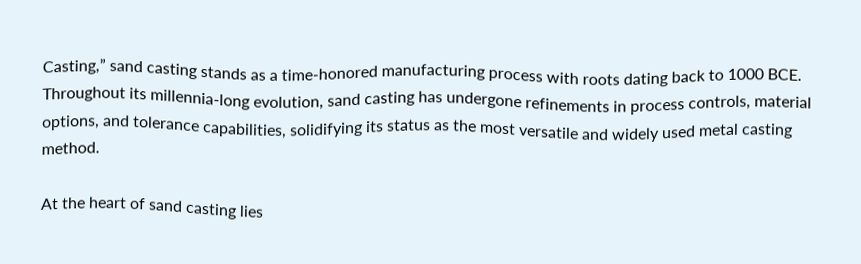Casting,” sand casting stands as a time-honored manufacturing process with roots dating back to 1000 BCE. Throughout its millennia-long evolution, sand casting has undergone refinements in process controls, material options, and tolerance capabilities, solidifying its status as the most versatile and widely used metal casting method.

At the heart of sand casting lies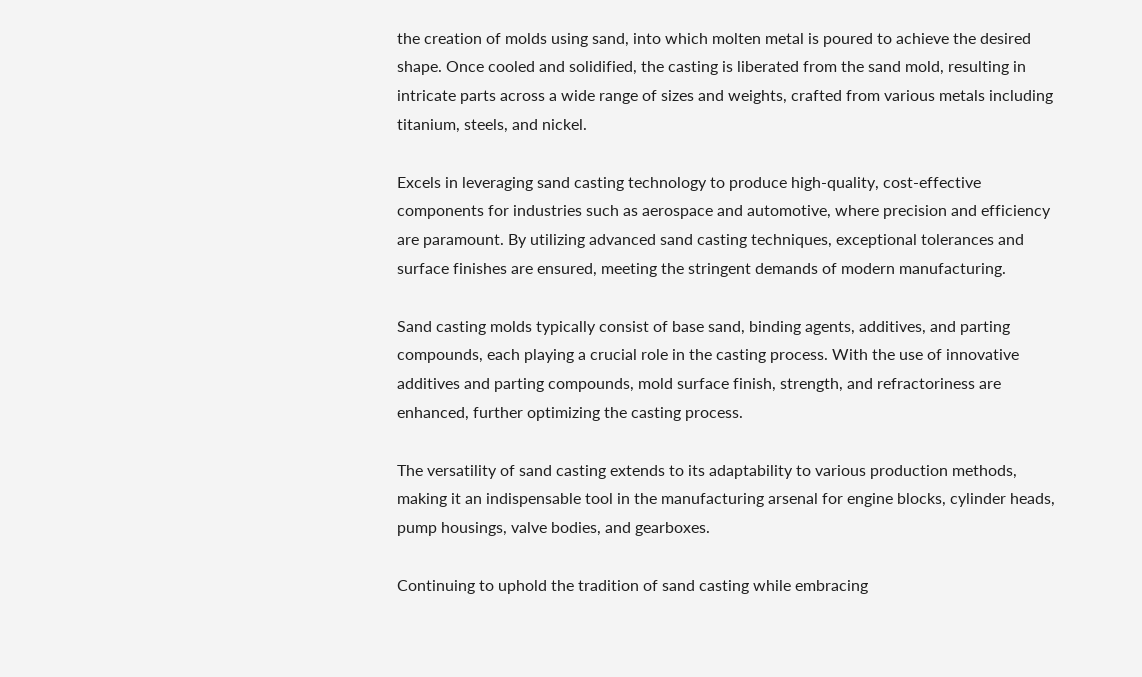the creation of molds using sand, into which molten metal is poured to achieve the desired shape. Once cooled and solidified, the casting is liberated from the sand mold, resulting in intricate parts across a wide range of sizes and weights, crafted from various metals including titanium, steels, and nickel.

Excels in leveraging sand casting technology to produce high-quality, cost-effective components for industries such as aerospace and automotive, where precision and efficiency are paramount. By utilizing advanced sand casting techniques, exceptional tolerances and surface finishes are ensured, meeting the stringent demands of modern manufacturing.

Sand casting molds typically consist of base sand, binding agents, additives, and parting compounds, each playing a crucial role in the casting process. With the use of innovative additives and parting compounds, mold surface finish, strength, and refractoriness are enhanced, further optimizing the casting process.

The versatility of sand casting extends to its adaptability to various production methods, making it an indispensable tool in the manufacturing arsenal for engine blocks, cylinder heads, pump housings, valve bodies, and gearboxes.

Continuing to uphold the tradition of sand casting while embracing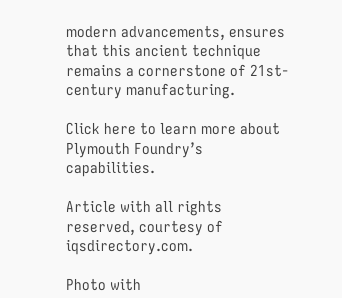modern advancements, ensures that this ancient technique remains a cornerstone of 21st-century manufacturing.

Click here to learn more about Plymouth Foundry’s capabilities.

Article with all rights reserved, courtesy of iqsdirectory.com.

Photo with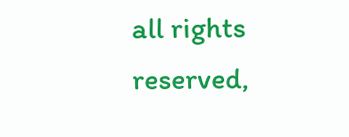all rights reserved,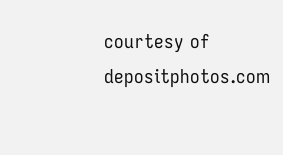courtesy of depositphotos.com